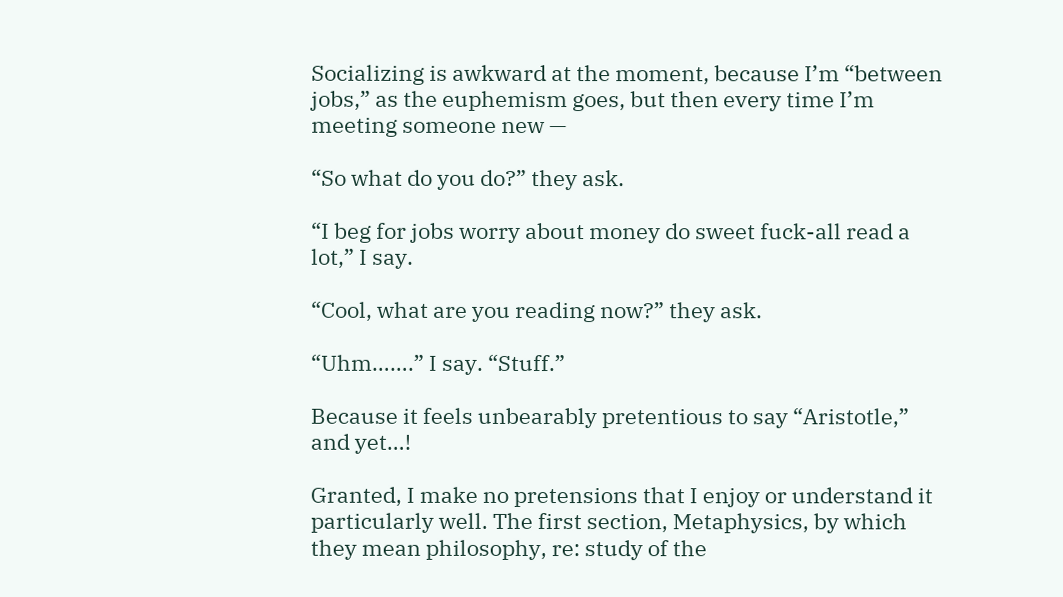Socializing is awkward at the moment, because I’m “between jobs,” as the euphemism goes, but then every time I’m meeting someone new —

“So what do you do?” they ask.

“I beg for jobs worry about money do sweet fuck-all read a lot,” I say.

“Cool, what are you reading now?” they ask.

“Uhm…….” I say. “Stuff.”

Because it feels unbearably pretentious to say “Aristotle,” and yet…!

Granted, I make no pretensions that I enjoy or understand it particularly well. The first section, Metaphysics, by which they mean philosophy, re: study of the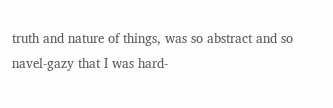truth and nature of things, was so abstract and so navel-gazy that I was hard-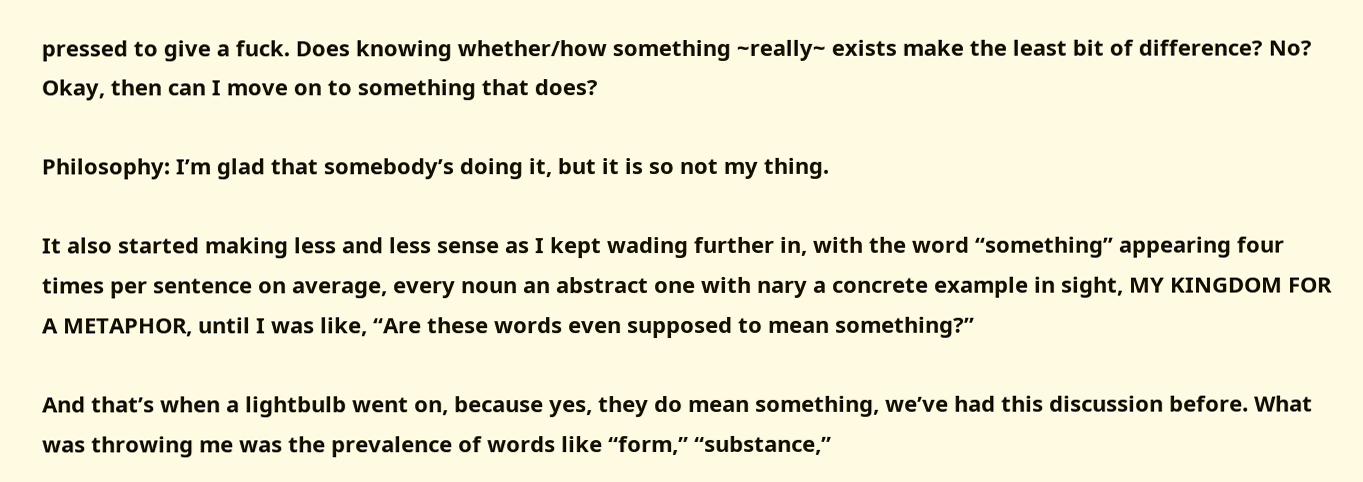pressed to give a fuck. Does knowing whether/how something ~really~ exists make the least bit of difference? No? Okay, then can I move on to something that does?

Philosophy: I’m glad that somebody’s doing it, but it is so not my thing.

It also started making less and less sense as I kept wading further in, with the word “something” appearing four times per sentence on average, every noun an abstract one with nary a concrete example in sight, MY KINGDOM FOR A METAPHOR, until I was like, “Are these words even supposed to mean something?”

And that’s when a lightbulb went on, because yes, they do mean something, we’ve had this discussion before. What was throwing me was the prevalence of words like “form,” “substance,”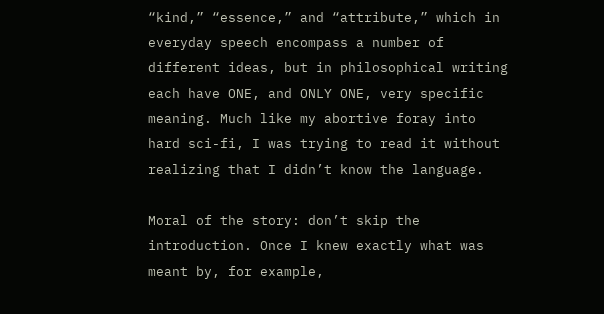“kind,” “essence,” and “attribute,” which in everyday speech encompass a number of different ideas, but in philosophical writing each have ONE, and ONLY ONE, very specific meaning. Much like my abortive foray into hard sci-fi, I was trying to read it without realizing that I didn’t know the language.

Moral of the story: don’t skip the introduction. Once I knew exactly what was meant by, for example,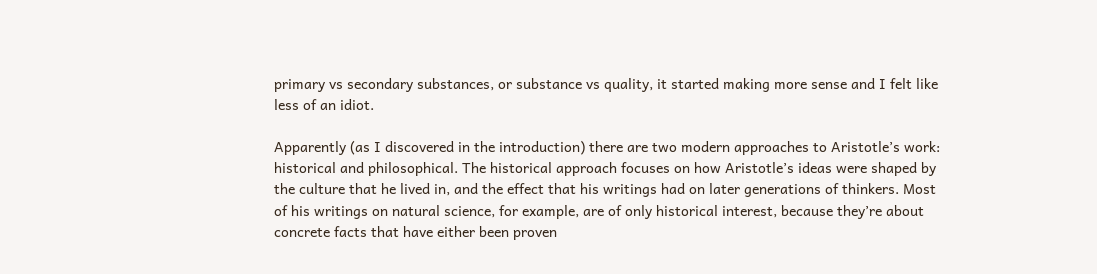primary vs secondary substances, or substance vs quality, it started making more sense and I felt like less of an idiot.

Apparently (as I discovered in the introduction) there are two modern approaches to Aristotle’s work: historical and philosophical. The historical approach focuses on how Aristotle’s ideas were shaped by the culture that he lived in, and the effect that his writings had on later generations of thinkers. Most of his writings on natural science, for example, are of only historical interest, because they’re about concrete facts that have either been proven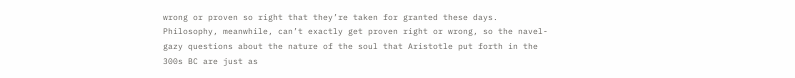wrong or proven so right that they’re taken for granted these days. Philosophy, meanwhile, can’t exactly get proven right or wrong, so the navel-gazy questions about the nature of the soul that Aristotle put forth in the 300s BC are just as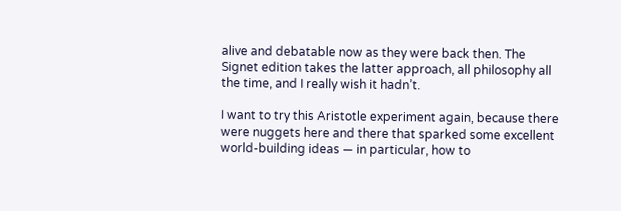alive and debatable now as they were back then. The Signet edition takes the latter approach, all philosophy all the time, and I really wish it hadn’t.

I want to try this Aristotle experiment again, because there were nuggets here and there that sparked some excellent world-building ideas — in particular, how to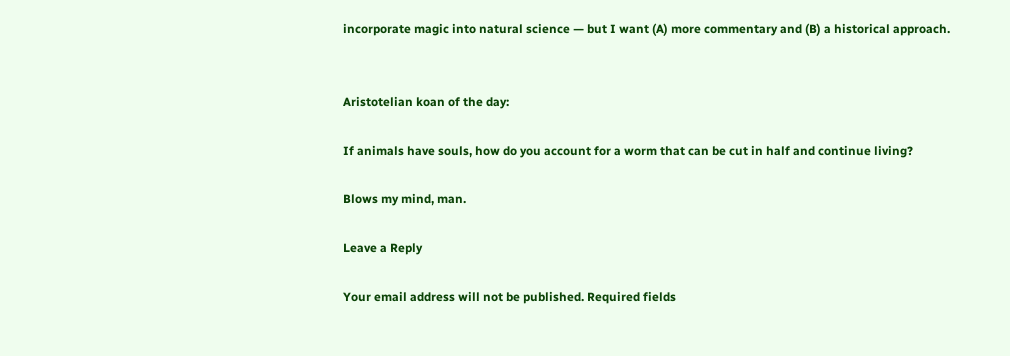incorporate magic into natural science — but I want (A) more commentary and (B) a historical approach.


Aristotelian koan of the day:

If animals have souls, how do you account for a worm that can be cut in half and continue living?

Blows my mind, man.

Leave a Reply

Your email address will not be published. Required fields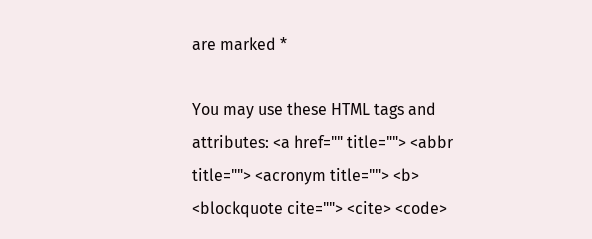are marked *

You may use these HTML tags and attributes: <a href="" title=""> <abbr title=""> <acronym title=""> <b> <blockquote cite=""> <cite> <code>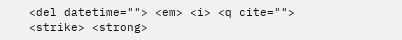<del datetime=""> <em> <i> <q cite=""> <strike> <strong>